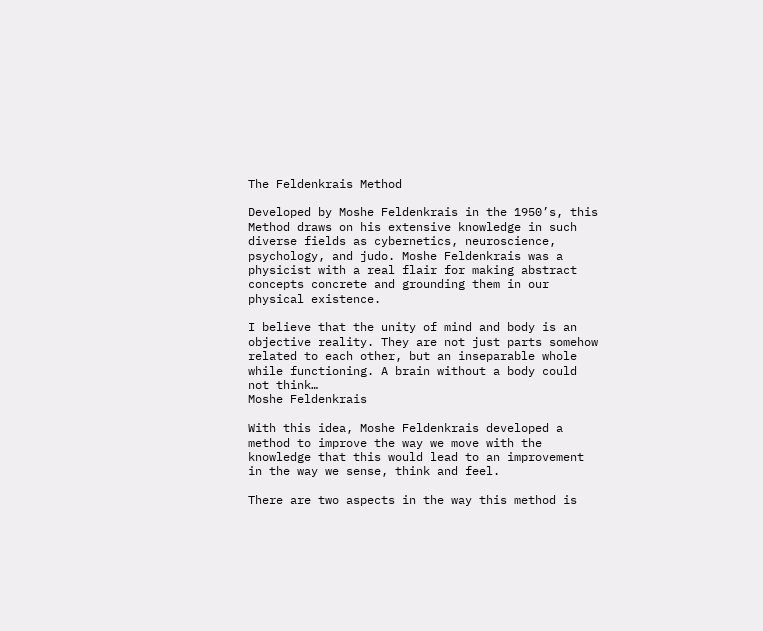The Feldenkrais Method

Developed by Moshe Feldenkrais in the 1950’s, this Method draws on his extensive knowledge in such diverse fields as cybernetics, neuroscience, psychology, and judo. Moshe Feldenkrais was a physicist with a real flair for making abstract concepts concrete and grounding them in our physical existence.

I believe that the unity of mind and body is an objective reality. They are not just parts somehow related to each other, but an inseparable whole while functioning. A brain without a body could not think…
Moshe Feldenkrais

With this idea, Moshe Feldenkrais developed a method to improve the way we move with the knowledge that this would lead to an improvement in the way we sense, think and feel.

There are two aspects in the way this method is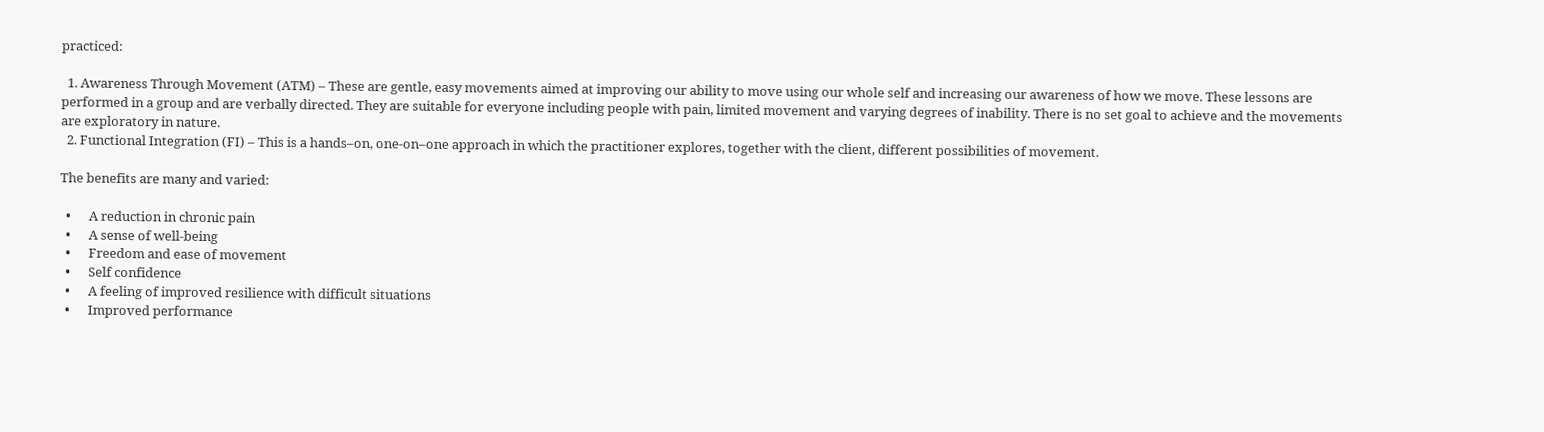practiced:

  1. Awareness Through Movement (ATM) – These are gentle, easy movements aimed at improving our ability to move using our whole self and increasing our awareness of how we move. These lessons are performed in a group and are verbally directed. They are suitable for everyone including people with pain, limited movement and varying degrees of inability. There is no set goal to achieve and the movements are exploratory in nature.
  2. Functional Integration (FI) – This is a hands–on, one-on–one approach in which the practitioner explores, together with the client, different possibilities of movement.

The benefits are many and varied:

  •      A reduction in chronic pain
  •      A sense of well-being
  •      Freedom and ease of movement
  •      Self confidence
  •      A feeling of improved resilience with difficult situations
  •      Improved performance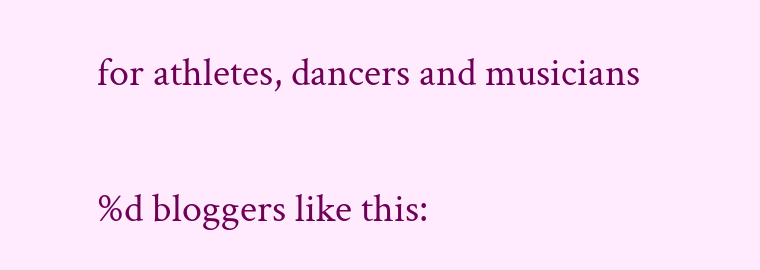for athletes, dancers and musicians

%d bloggers like this: